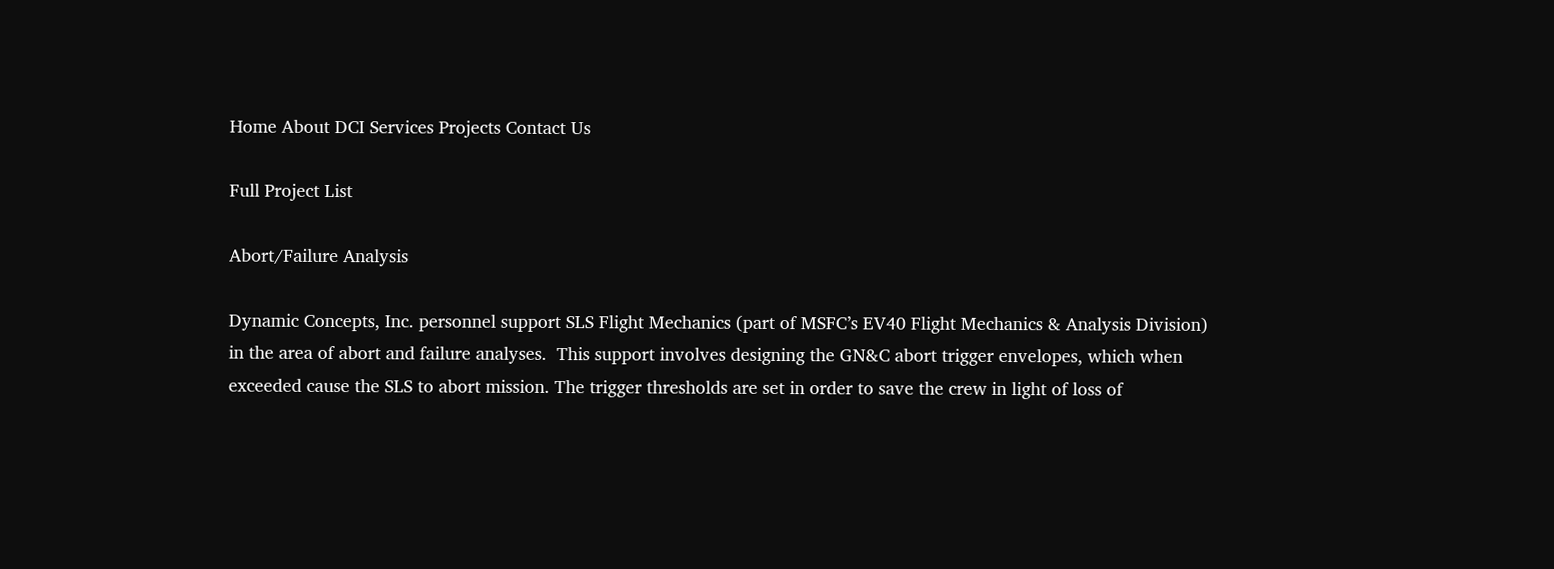Home About DCI Services Projects Contact Us

Full Project List

Abort/Failure Analysis

Dynamic Concepts, Inc. personnel support SLS Flight Mechanics (part of MSFC’s EV40 Flight Mechanics & Analysis Division) in the area of abort and failure analyses.  This support involves designing the GN&C abort trigger envelopes, which when exceeded cause the SLS to abort mission. The trigger thresholds are set in order to save the crew in light of loss of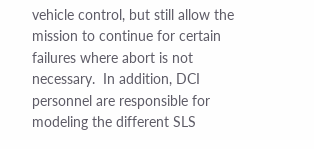vehicle control, but still allow the mission to continue for certain failures where abort is not necessary.  In addition, DCI personnel are responsible for modeling the different SLS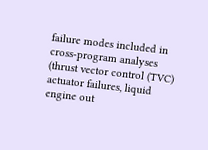failure modes included in cross-program analyses (thrust vector control (TVC) actuator failures, liquid engine out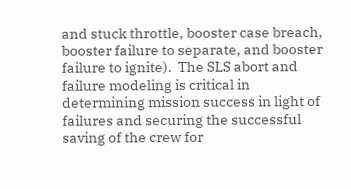and stuck throttle, booster case breach, booster failure to separate, and booster failure to ignite).  The SLS abort and failure modeling is critical in determining mission success in light of failures and securing the successful saving of the crew for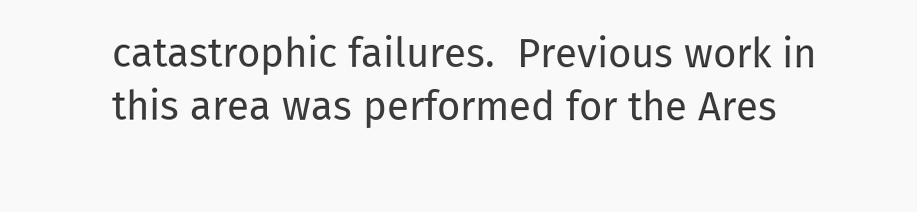catastrophic failures.  Previous work in this area was performed for the Ares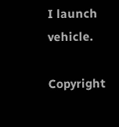I launch vehicle.

Copyright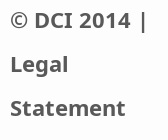© DCI 2014 | Legal Statement